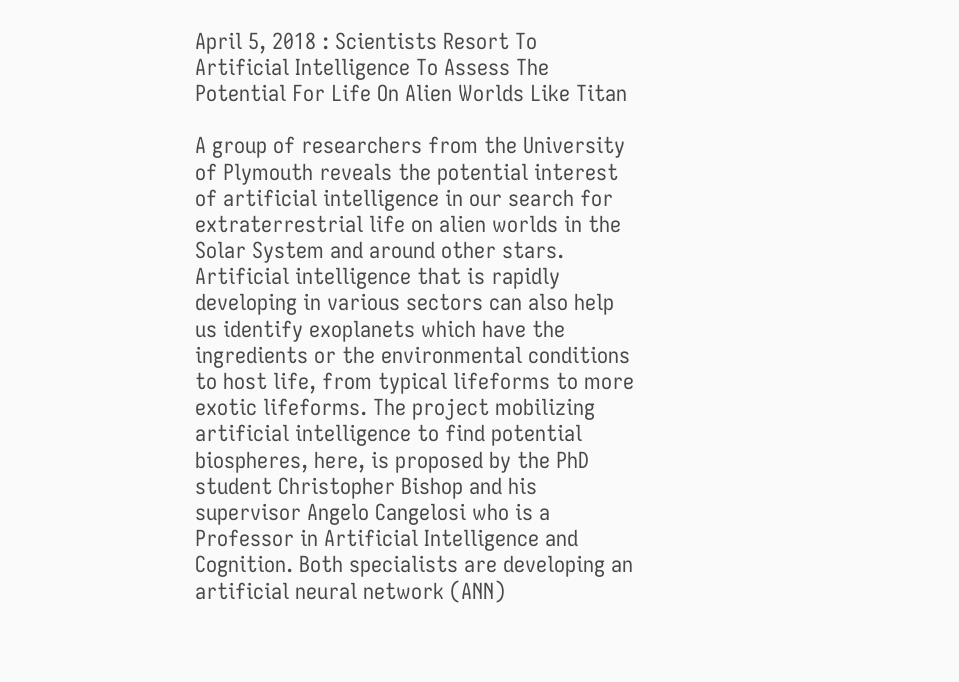April 5, 2018 : Scientists Resort To Artificial Intelligence To Assess The Potential For Life On Alien Worlds Like Titan

A group of researchers from the University of Plymouth reveals the potential interest of artificial intelligence in our search for extraterrestrial life on alien worlds in the Solar System and around other stars. Artificial intelligence that is rapidly developing in various sectors can also help us identify exoplanets which have the ingredients or the environmental conditions to host life, from typical lifeforms to more exotic lifeforms. The project mobilizing artificial intelligence to find potential biospheres, here, is proposed by the PhD student Christopher Bishop and his supervisor Angelo Cangelosi who is a Professor in Artificial Intelligence and Cognition. Both specialists are developing an artificial neural network (ANN)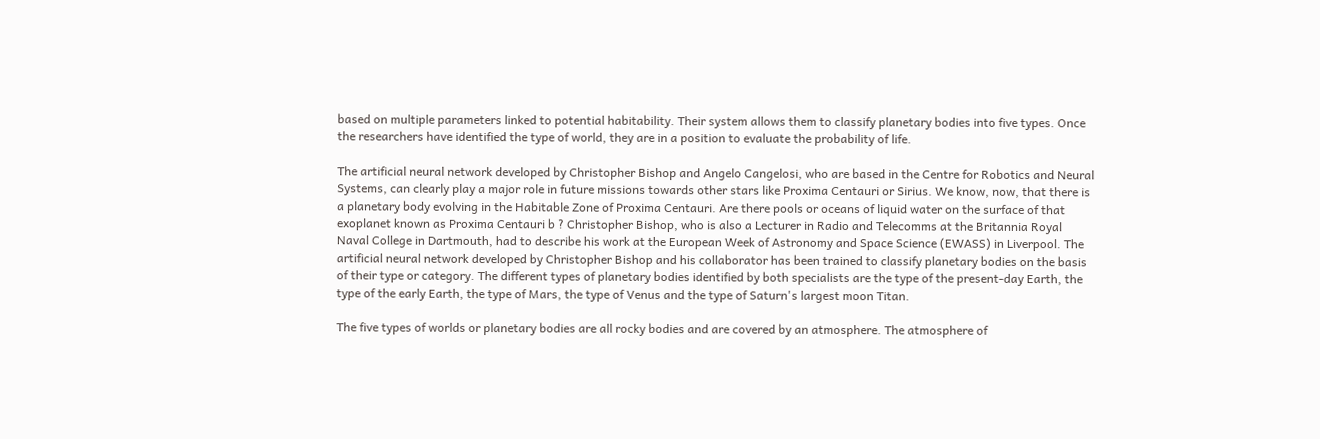based on multiple parameters linked to potential habitability. Their system allows them to classify planetary bodies into five types. Once the researchers have identified the type of world, they are in a position to evaluate the probability of life.

The artificial neural network developed by Christopher Bishop and Angelo Cangelosi, who are based in the Centre for Robotics and Neural Systems, can clearly play a major role in future missions towards other stars like Proxima Centauri or Sirius. We know, now, that there is a planetary body evolving in the Habitable Zone of Proxima Centauri. Are there pools or oceans of liquid water on the surface of that exoplanet known as Proxima Centauri b ? Christopher Bishop, who is also a Lecturer in Radio and Telecomms at the Britannia Royal Naval College in Dartmouth, had to describe his work at the European Week of Astronomy and Space Science (EWASS) in Liverpool. The artificial neural network developed by Christopher Bishop and his collaborator has been trained to classify planetary bodies on the basis of their type or category. The different types of planetary bodies identified by both specialists are the type of the present-day Earth, the type of the early Earth, the type of Mars, the type of Venus and the type of Saturn's largest moon Titan.

The five types of worlds or planetary bodies are all rocky bodies and are covered by an atmosphere. The atmosphere of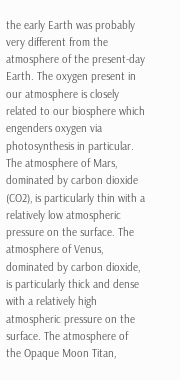the early Earth was probably very different from the atmosphere of the present-day Earth. The oxygen present in our atmosphere is closely related to our biosphere which engenders oxygen via photosynthesis in particular. The atmosphere of Mars, dominated by carbon dioxide (CO2), is particularly thin with a relatively low atmospheric pressure on the surface. The atmosphere of Venus, dominated by carbon dioxide, is particularly thick and dense with a relatively high atmospheric pressure on the surface. The atmosphere of the Opaque Moon Titan,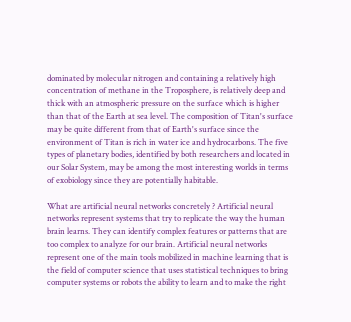dominated by molecular nitrogen and containing a relatively high concentration of methane in the Troposphere, is relatively deep and thick with an atmospheric pressure on the surface which is higher than that of the Earth at sea level. The composition of Titan's surface may be quite different from that of Earth's surface since the environment of Titan is rich in water ice and hydrocarbons. The five types of planetary bodies, identified by both researchers and located in our Solar System, may be among the most interesting worlds in terms of exobiology since they are potentially habitable.

What are artificial neural networks concretely ? Artificial neural networks represent systems that try to replicate the way the human brain learns. They can identify complex features or patterns that are too complex to analyze for our brain. Artificial neural networks represent one of the main tools mobilized in machine learning that is the field of computer science that uses statistical techniques to bring computer systems or robots the ability to learn and to make the right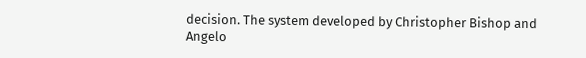decision. The system developed by Christopher Bishop and Angelo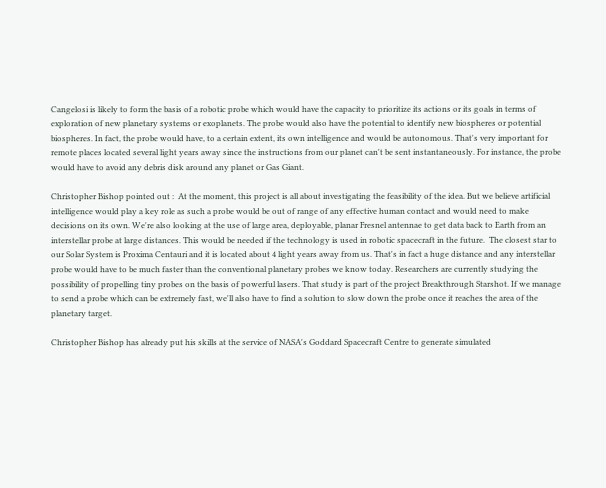Cangelosi is likely to form the basis of a robotic probe which would have the capacity to prioritize its actions or its goals in terms of exploration of new planetary systems or exoplanets. The probe would also have the potential to identify new biospheres or potential biospheres. In fact, the probe would have, to a certain extent, its own intelligence and would be autonomous. That's very important for remote places located several light years away since the instructions from our planet can't be sent instantaneously. For instance, the probe would have to avoid any debris disk around any planet or Gas Giant.

Christopher Bishop pointed out :  At the moment, this project is all about investigating the feasibility of the idea. But we believe artificial intelligence would play a key role as such a probe would be out of range of any effective human contact and would need to make decisions on its own. We're also looking at the use of large area, deployable, planar Fresnel antennae to get data back to Earth from an interstellar probe at large distances. This would be needed if the technology is used in robotic spacecraft in the future.  The closest star to our Solar System is Proxima Centauri and it is located about 4 light years away from us. That's in fact a huge distance and any interstellar probe would have to be much faster than the conventional planetary probes we know today. Researchers are currently studying the possibility of propelling tiny probes on the basis of powerful lasers. That study is part of the project Breakthrough Starshot. If we manage to send a probe which can be extremely fast, we'll also have to find a solution to slow down the probe once it reaches the area of the planetary target.

Christopher Bishop has already put his skills at the service of NASA's Goddard Spacecraft Centre to generate simulated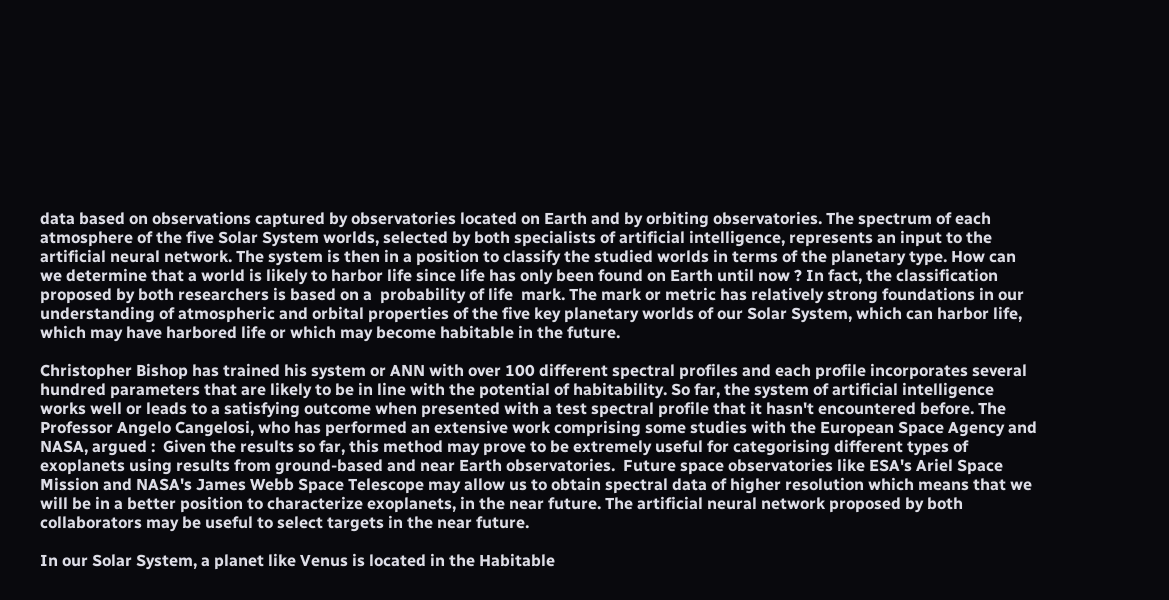data based on observations captured by observatories located on Earth and by orbiting observatories. The spectrum of each atmosphere of the five Solar System worlds, selected by both specialists of artificial intelligence, represents an input to the artificial neural network. The system is then in a position to classify the studied worlds in terms of the planetary type. How can we determine that a world is likely to harbor life since life has only been found on Earth until now ? In fact, the classification proposed by both researchers is based on a  probability of life  mark. The mark or metric has relatively strong foundations in our understanding of atmospheric and orbital properties of the five key planetary worlds of our Solar System, which can harbor life, which may have harbored life or which may become habitable in the future.

Christopher Bishop has trained his system or ANN with over 100 different spectral profiles and each profile incorporates several hundred parameters that are likely to be in line with the potential of habitability. So far, the system of artificial intelligence works well or leads to a satisfying outcome when presented with a test spectral profile that it hasn't encountered before. The Professor Angelo Cangelosi, who has performed an extensive work comprising some studies with the European Space Agency and NASA, argued :  Given the results so far, this method may prove to be extremely useful for categorising different types of exoplanets using results from ground-based and near Earth observatories.  Future space observatories like ESA's Ariel Space Mission and NASA's James Webb Space Telescope may allow us to obtain spectral data of higher resolution which means that we will be in a better position to characterize exoplanets, in the near future. The artificial neural network proposed by both collaborators may be useful to select targets in the near future.

In our Solar System, a planet like Venus is located in the Habitable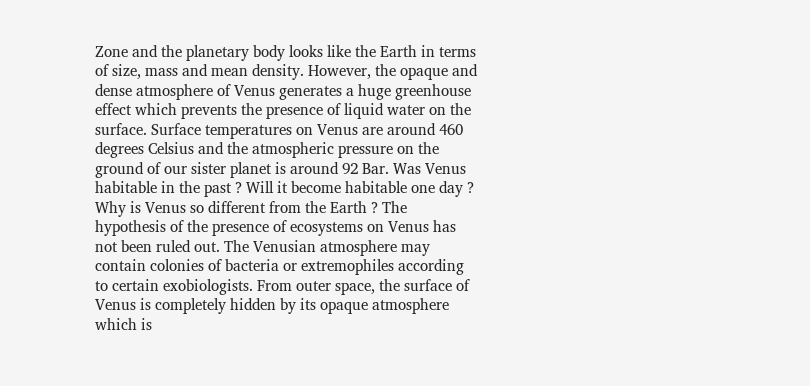Zone and the planetary body looks like the Earth in terms of size, mass and mean density. However, the opaque and dense atmosphere of Venus generates a huge greenhouse effect which prevents the presence of liquid water on the surface. Surface temperatures on Venus are around 460 degrees Celsius and the atmospheric pressure on the ground of our sister planet is around 92 Bar. Was Venus habitable in the past ? Will it become habitable one day ? Why is Venus so different from the Earth ? The hypothesis of the presence of ecosystems on Venus has not been ruled out. The Venusian atmosphere may contain colonies of bacteria or extremophiles according to certain exobiologists. From outer space, the surface of Venus is completely hidden by its opaque atmosphere which is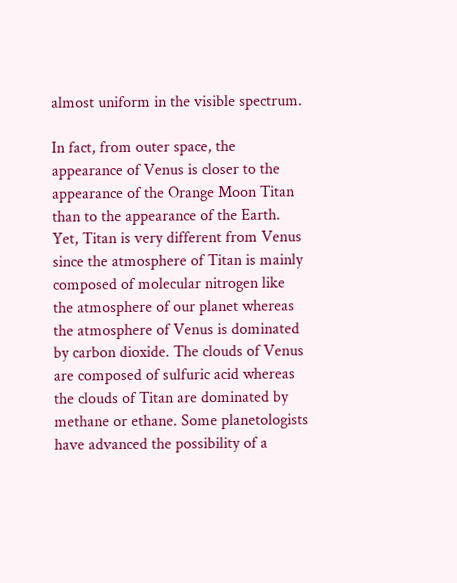almost uniform in the visible spectrum.

In fact, from outer space, the appearance of Venus is closer to the appearance of the Orange Moon Titan than to the appearance of the Earth. Yet, Titan is very different from Venus since the atmosphere of Titan is mainly composed of molecular nitrogen like the atmosphere of our planet whereas the atmosphere of Venus is dominated by carbon dioxide. The clouds of Venus are composed of sulfuric acid whereas the clouds of Titan are dominated by methane or ethane. Some planetologists have advanced the possibility of a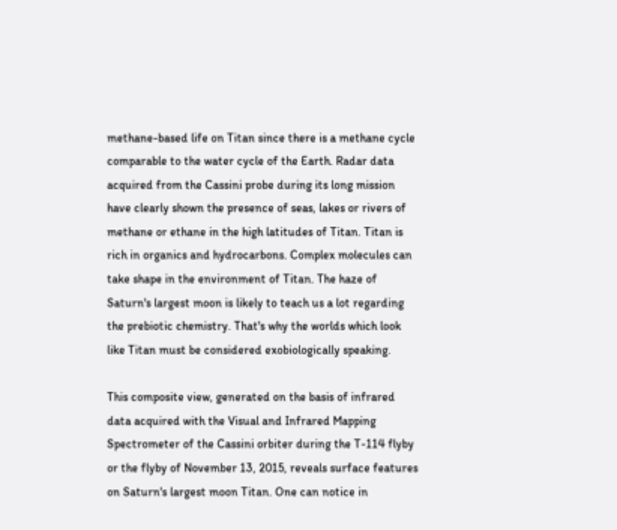methane-based life on Titan since there is a methane cycle comparable to the water cycle of the Earth. Radar data acquired from the Cassini probe during its long mission have clearly shown the presence of seas, lakes or rivers of methane or ethane in the high latitudes of Titan. Titan is rich in organics and hydrocarbons. Complex molecules can take shape in the environment of Titan. The haze of Saturn's largest moon is likely to teach us a lot regarding the prebiotic chemistry. That's why the worlds which look like Titan must be considered exobiologically speaking.

This composite view, generated on the basis of infrared data acquired with the Visual and Infrared Mapping Spectrometer of the Cassini orbiter during the T-114 flyby or the flyby of November 13, 2015, reveals surface features on Saturn's largest moon Titan. One can notice in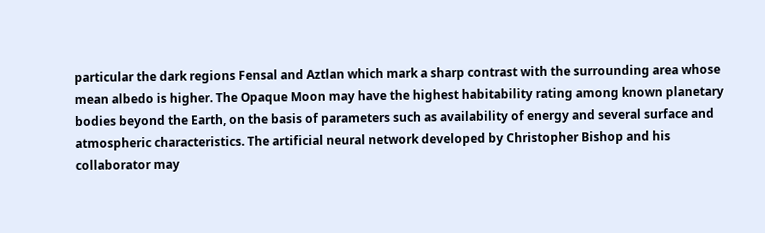particular the dark regions Fensal and Aztlan which mark a sharp contrast with the surrounding area whose mean albedo is higher. The Opaque Moon may have the highest habitability rating among known planetary bodies beyond the Earth, on the basis of parameters such as availability of energy and several surface and atmospheric characteristics. The artificial neural network developed by Christopher Bishop and his collaborator may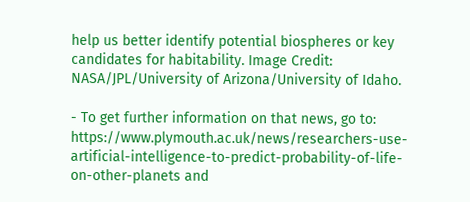help us better identify potential biospheres or key candidates for habitability. Image Credit: NASA/JPL/University of Arizona/University of Idaho.

- To get further information on that news, go to: https://www.plymouth.ac.uk/news/researchers-use-artificial-intelligence-to-predict-probability-of-life-on-other-planets and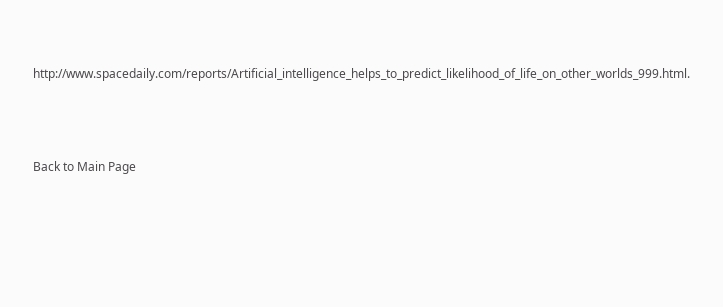http://www.spacedaily.com/reports/Artificial_intelligence_helps_to_predict_likelihood_of_life_on_other_worlds_999.html.



Back to Main Page